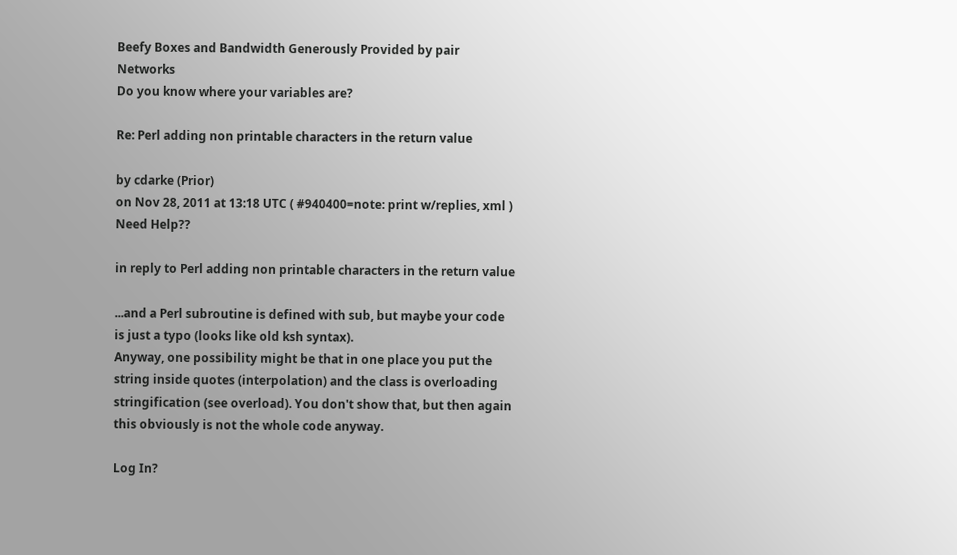Beefy Boxes and Bandwidth Generously Provided by pair Networks
Do you know where your variables are?

Re: Perl adding non printable characters in the return value

by cdarke (Prior)
on Nov 28, 2011 at 13:18 UTC ( #940400=note: print w/replies, xml ) Need Help??

in reply to Perl adding non printable characters in the return value

...and a Perl subroutine is defined with sub, but maybe your code is just a typo (looks like old ksh syntax).
Anyway, one possibility might be that in one place you put the string inside quotes (interpolation) and the class is overloading stringification (see overload). You don't show that, but then again this obviously is not the whole code anyway.

Log In?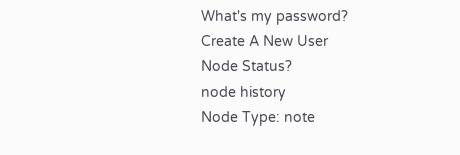What's my password?
Create A New User
Node Status?
node history
Node Type: note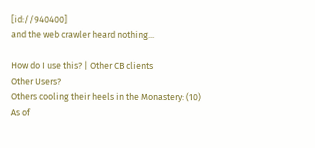[id://940400]
and the web crawler heard nothing...

How do I use this? | Other CB clients
Other Users?
Others cooling their heels in the Monastery: (10)
As of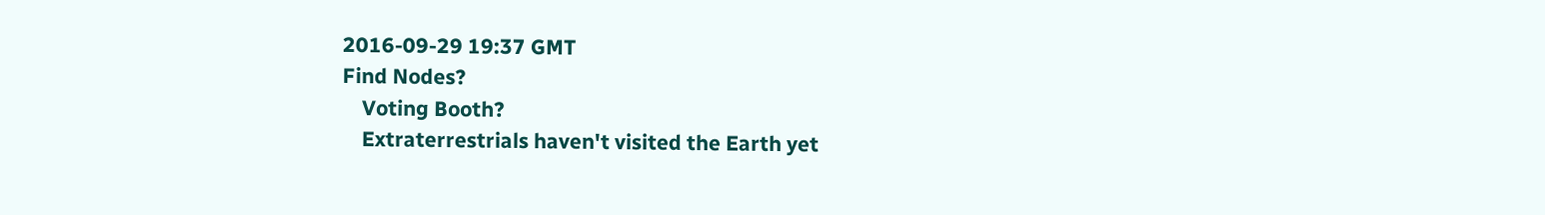2016-09-29 19:37 GMT
Find Nodes?
    Voting Booth?
    Extraterrestrials haven't visited the Earth yet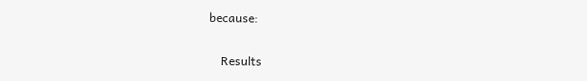because:

    Results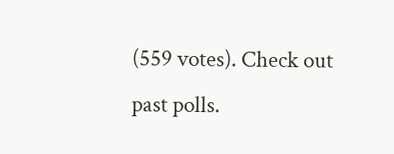(559 votes). Check out past polls.